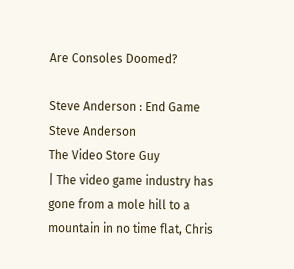Are Consoles Doomed?

Steve Anderson : End Game
Steve Anderson
The Video Store Guy
| The video game industry has gone from a mole hill to a mountain in no time flat, Chris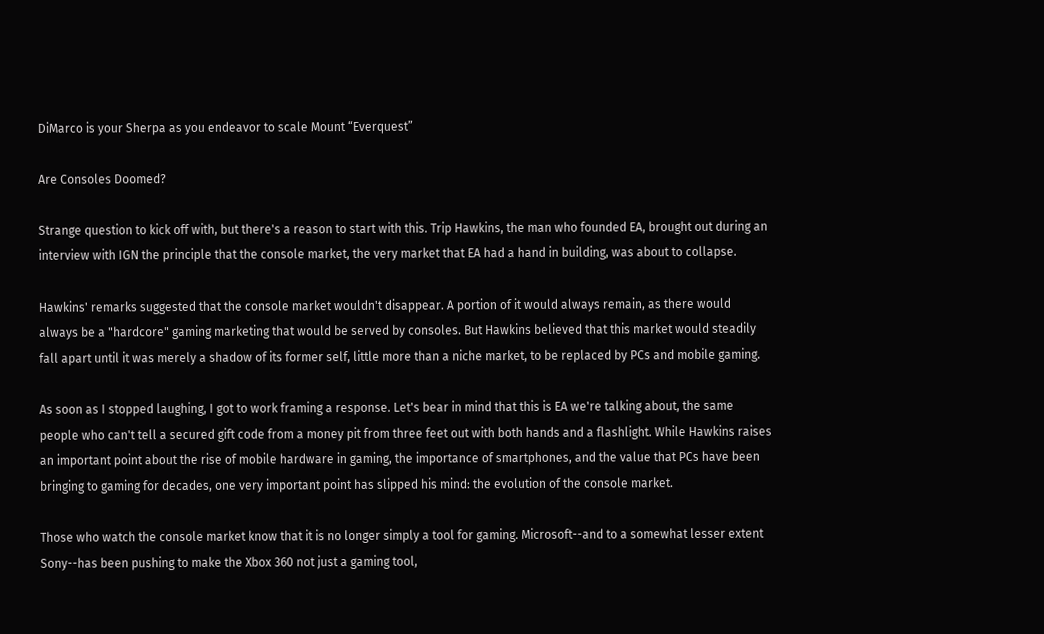DiMarco is your Sherpa as you endeavor to scale Mount “Everquest”

Are Consoles Doomed?

Strange question to kick off with, but there's a reason to start with this. Trip Hawkins, the man who founded EA, brought out during an interview with IGN the principle that the console market, the very market that EA had a hand in building, was about to collapse.

Hawkins' remarks suggested that the console market wouldn't disappear. A portion of it would always remain, as there would always be a "hardcore" gaming marketing that would be served by consoles. But Hawkins believed that this market would steadily fall apart until it was merely a shadow of its former self, little more than a niche market, to be replaced by PCs and mobile gaming.

As soon as I stopped laughing, I got to work framing a response. Let's bear in mind that this is EA we're talking about, the same people who can't tell a secured gift code from a money pit from three feet out with both hands and a flashlight. While Hawkins raises an important point about the rise of mobile hardware in gaming, the importance of smartphones, and the value that PCs have been bringing to gaming for decades, one very important point has slipped his mind: the evolution of the console market.

Those who watch the console market know that it is no longer simply a tool for gaming. Microsoft--and to a somewhat lesser extent Sony--has been pushing to make the Xbox 360 not just a gaming tool,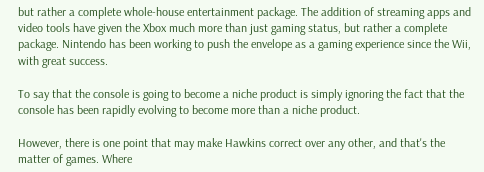but rather a complete whole-house entertainment package. The addition of streaming apps and video tools have given the Xbox much more than just gaming status, but rather a complete package. Nintendo has been working to push the envelope as a gaming experience since the Wii, with great success.

To say that the console is going to become a niche product is simply ignoring the fact that the console has been rapidly evolving to become more than a niche product.

However, there is one point that may make Hawkins correct over any other, and that's the matter of games. Where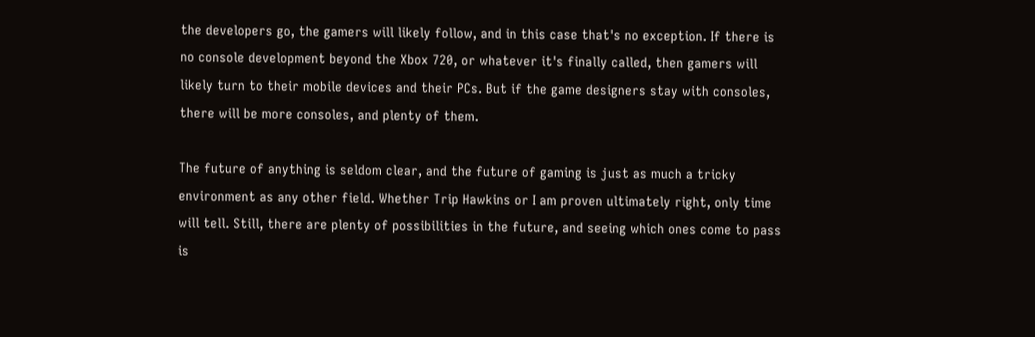the developers go, the gamers will likely follow, and in this case that's no exception. If there is no console development beyond the Xbox 720, or whatever it's finally called, then gamers will likely turn to their mobile devices and their PCs. But if the game designers stay with consoles, there will be more consoles, and plenty of them.

The future of anything is seldom clear, and the future of gaming is just as much a tricky environment as any other field. Whether Trip Hawkins or I am proven ultimately right, only time will tell. Still, there are plenty of possibilities in the future, and seeing which ones come to pass is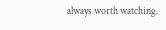always worth watching.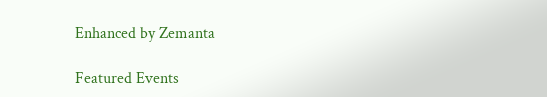Enhanced by Zemanta

Featured Events